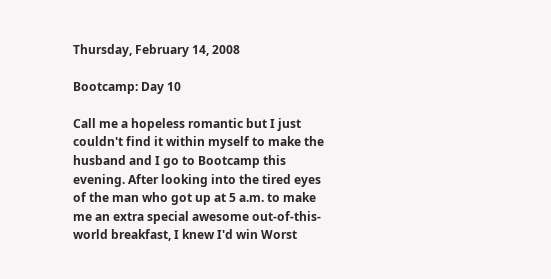Thursday, February 14, 2008

Bootcamp: Day 10

Call me a hopeless romantic but I just couldn't find it within myself to make the husband and I go to Bootcamp this evening. After looking into the tired eyes of the man who got up at 5 a.m. to make me an extra special awesome out-of-this-world breakfast, I knew I'd win Worst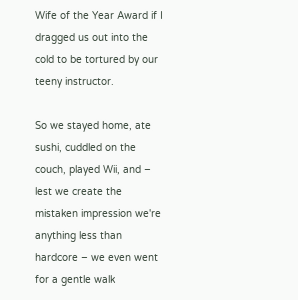Wife of the Year Award if I dragged us out into the cold to be tortured by our teeny instructor.

So we stayed home, ate sushi, cuddled on the couch, played Wii, and – lest we create the mistaken impression we're anything less than hardcore – we even went for a gentle walk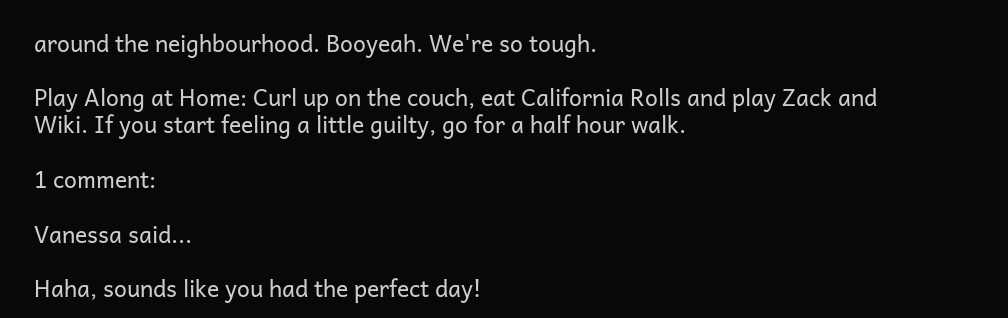around the neighbourhood. Booyeah. We're so tough.

Play Along at Home: Curl up on the couch, eat California Rolls and play Zack and Wiki. If you start feeling a little guilty, go for a half hour walk.

1 comment:

Vanessa said...

Haha, sounds like you had the perfect day!